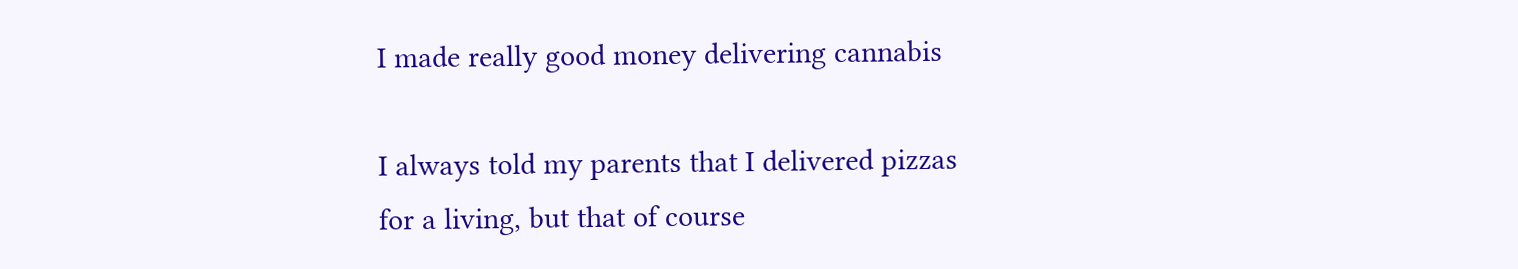I made really good money delivering cannabis

I always told my parents that I delivered pizzas for a living, but that of course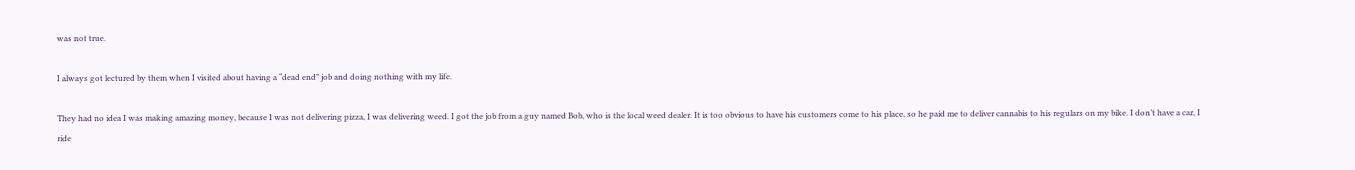was not true.

I always got lectured by them when I visited about having a “dead end” job and doing nothing with my life.

They had no idea I was making amazing money, because I was not delivering pizza, I was delivering weed. I got the job from a guy named Bob, who is the local weed dealer. It is too obvious to have his customers come to his place, so he paid me to deliver cannabis to his regulars on my bike. I don’t have a car, I ride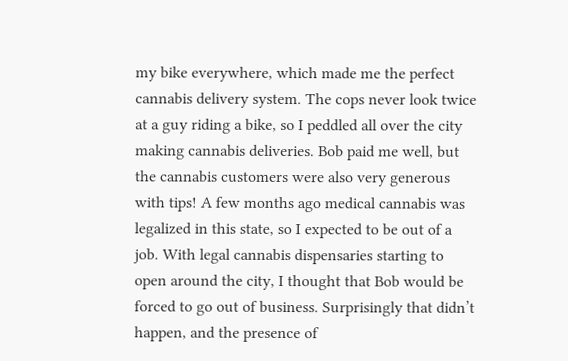my bike everywhere, which made me the perfect cannabis delivery system. The cops never look twice at a guy riding a bike, so I peddled all over the city making cannabis deliveries. Bob paid me well, but the cannabis customers were also very generous with tips! A few months ago medical cannabis was legalized in this state, so I expected to be out of a job. With legal cannabis dispensaries starting to open around the city, I thought that Bob would be forced to go out of business. Surprisingly that didn’t happen, and the presence of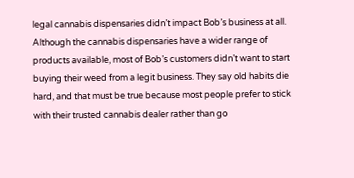legal cannabis dispensaries didn’t impact Bob’s business at all. Although the cannabis dispensaries have a wider range of products available, most of Bob’s customers didn’t want to start buying their weed from a legit business. They say old habits die hard, and that must be true because most people prefer to stick with their trusted cannabis dealer rather than go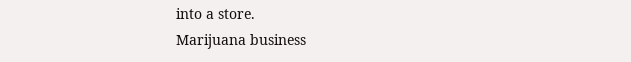into a store.
Marijuana business